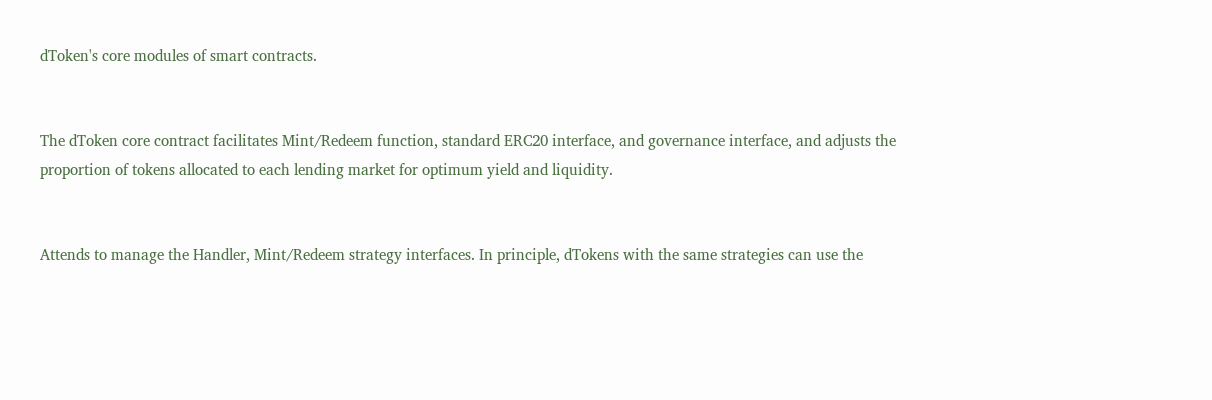dToken's core modules of smart contracts.


The dToken core contract facilitates Mint/Redeem function, standard ERC20 interface, and governance interface, and adjusts the proportion of tokens allocated to each lending market for optimum yield and liquidity.


Attends to manage the Handler, Mint/Redeem strategy interfaces. In principle, dTokens with the same strategies can use the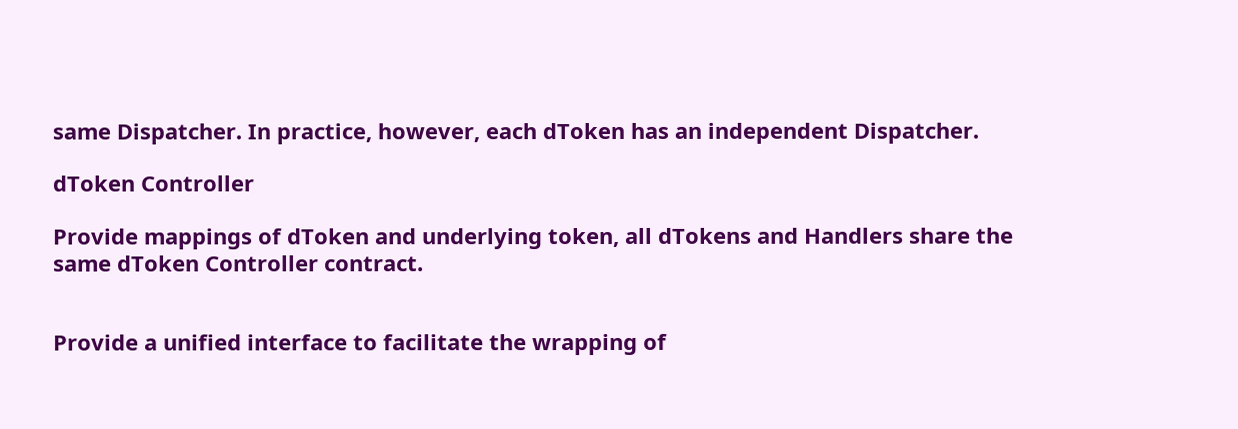same Dispatcher. In practice, however, each dToken has an independent Dispatcher.

dToken Controller

Provide mappings of dToken and underlying token, all dTokens and Handlers share the same dToken Controller contract.


Provide a unified interface to facilitate the wrapping of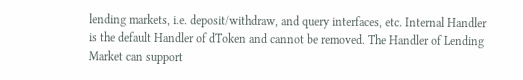lending markets, i.e. deposit/withdraw, and query interfaces, etc. Internal Handler is the default Handler of dToken and cannot be removed. The Handler of Lending Market can support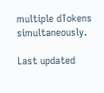multiple dTokens simultaneously.

Last updated